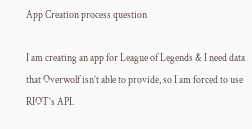App Creation process question

I am creating an app for League of Legends & I need data that Overwolf isn’t able to provide, so I am forced to use RIOT’s API.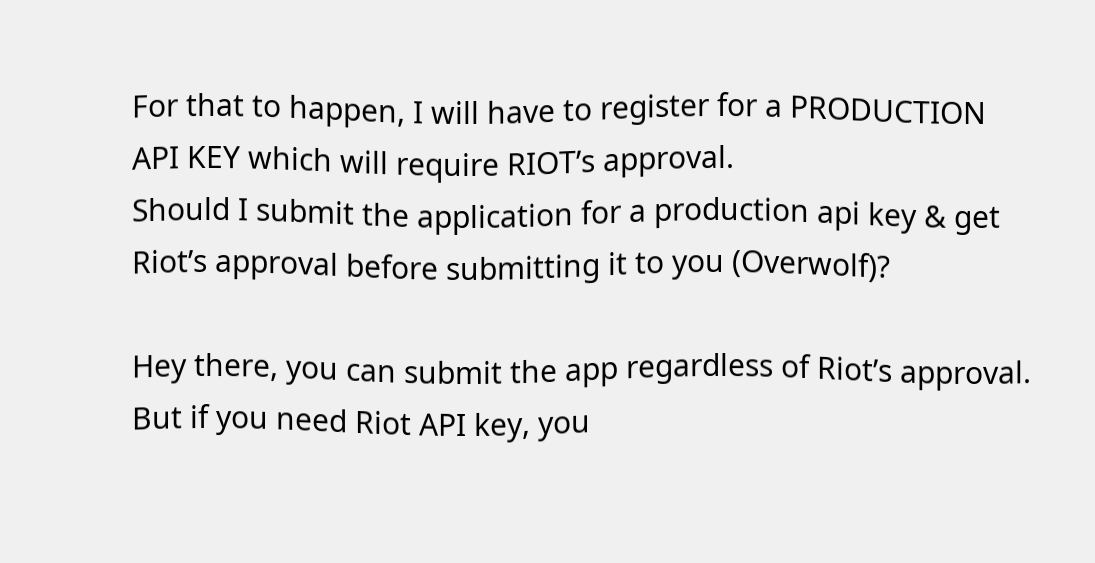For that to happen, I will have to register for a PRODUCTION API KEY which will require RIOT’s approval.
Should I submit the application for a production api key & get Riot’s approval before submitting it to you (Overwolf)?

Hey there, you can submit the app regardless of Riot’s approval. But if you need Riot API key, you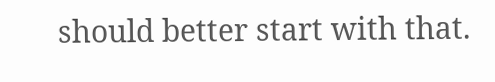should better start with that.